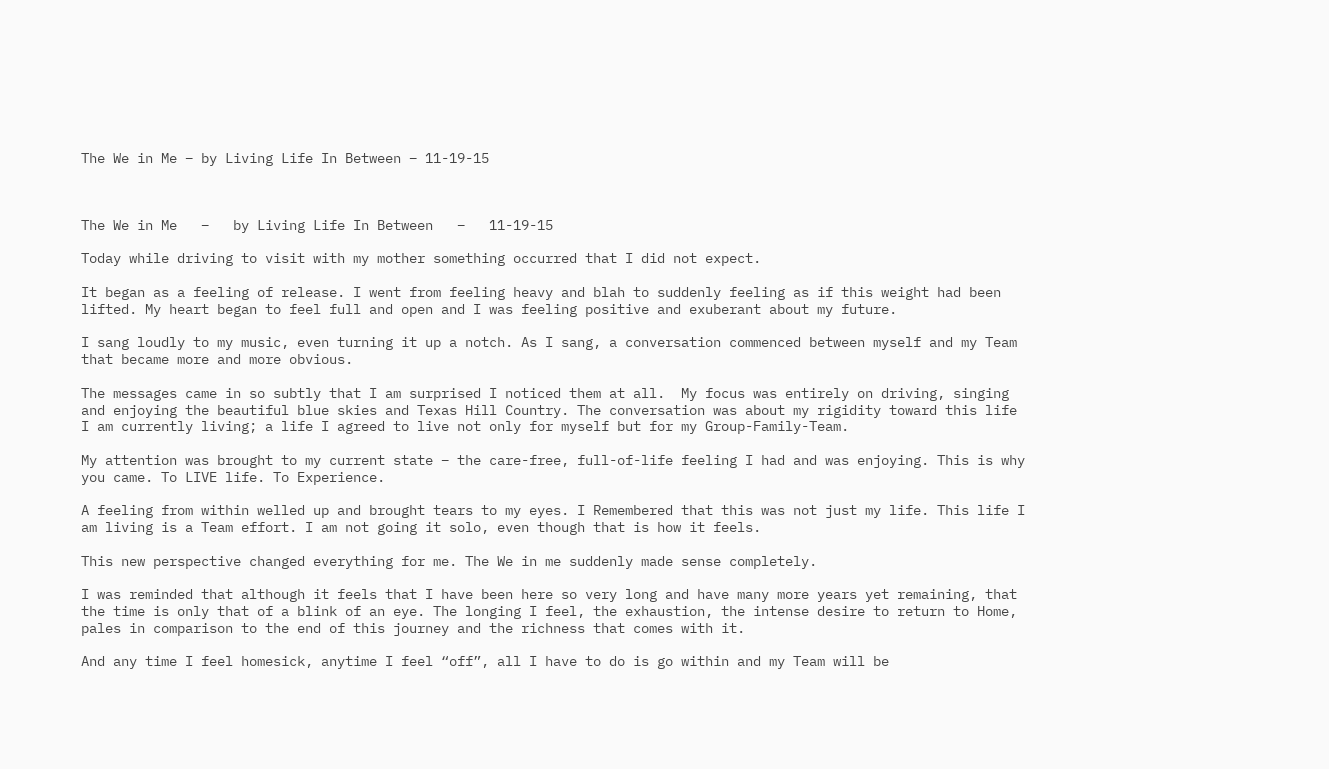The We in Me – by Living Life In Between – 11-19-15



The We in Me   –   by Living Life In Between   –   11-19-15

Today while driving to visit with my mother something occurred that I did not expect.

It began as a feeling of release. I went from feeling heavy and blah to suddenly feeling as if this weight had been lifted. My heart began to feel full and open and I was feeling positive and exuberant about my future.

I sang loudly to my music, even turning it up a notch. As I sang, a conversation commenced between myself and my Team that became more and more obvious.

The messages came in so subtly that I am surprised I noticed them at all.  My focus was entirely on driving, singing and enjoying the beautiful blue skies and Texas Hill Country. The conversation was about my rigidity toward this life I am currently living; a life I agreed to live not only for myself but for my Group-Family-Team.

My attention was brought to my current state – the care-free, full-of-life feeling I had and was enjoying. This is why you came. To LIVE life. To Experience.

A feeling from within welled up and brought tears to my eyes. I Remembered that this was not just my life. This life I am living is a Team effort. I am not going it solo, even though that is how it feels.

This new perspective changed everything for me. The We in me suddenly made sense completely.

I was reminded that although it feels that I have been here so very long and have many more years yet remaining, that the time is only that of a blink of an eye. The longing I feel, the exhaustion, the intense desire to return to Home, pales in comparison to the end of this journey and the richness that comes with it.

And any time I feel homesick, anytime I feel “off”, all I have to do is go within and my Team will be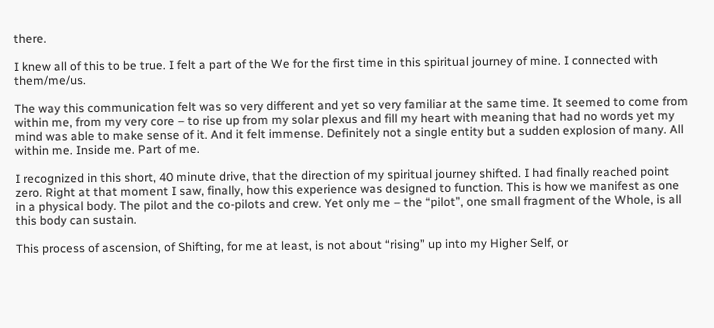there.

I knew all of this to be true. I felt a part of the We for the first time in this spiritual journey of mine. I connected with them/me/us.

The way this communication felt was so very different and yet so very familiar at the same time. It seemed to come from within me, from my very core – to rise up from my solar plexus and fill my heart with meaning that had no words yet my mind was able to make sense of it. And it felt immense. Definitely not a single entity but a sudden explosion of many. All within me. Inside me. Part of me.

I recognized in this short, 40 minute drive, that the direction of my spiritual journey shifted. I had finally reached point zero. Right at that moment I saw, finally, how this experience was designed to function. This is how we manifest as one in a physical body. The pilot and the co-pilots and crew. Yet only me – the “pilot”, one small fragment of the Whole, is all this body can sustain.

This process of ascension, of Shifting, for me at least, is not about “rising” up into my Higher Self, or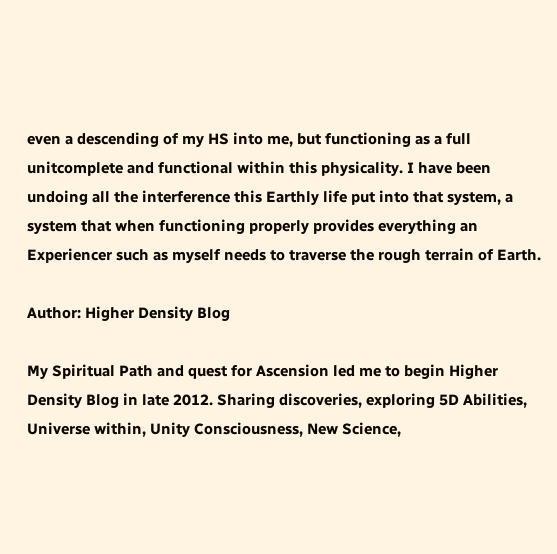even a descending of my HS into me, but functioning as a full unitcomplete and functional within this physicality. I have been undoing all the interference this Earthly life put into that system, a system that when functioning properly provides everything an Experiencer such as myself needs to traverse the rough terrain of Earth.

Author: Higher Density Blog

My Spiritual Path and quest for Ascension led me to begin Higher Density Blog in late 2012. Sharing discoveries, exploring 5D Abilities, Universe within, Unity Consciousness, New Science,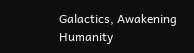Galactics, Awakening Humanity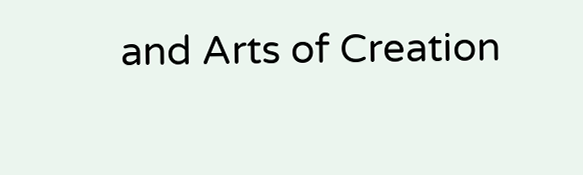and Arts of Creation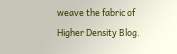weave the fabric of Higher Density Blog.